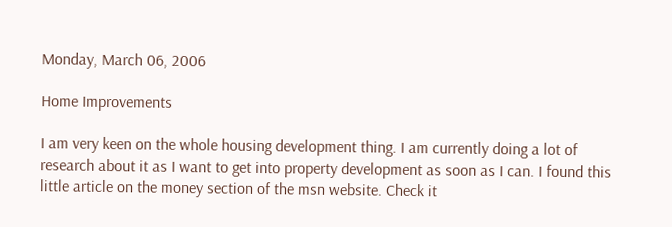Monday, March 06, 2006

Home Improvements

I am very keen on the whole housing development thing. I am currently doing a lot of research about it as I want to get into property development as soon as I can. I found this little article on the money section of the msn website. Check it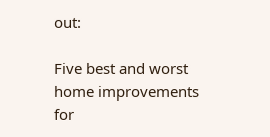out:

Five best and worst home improvements for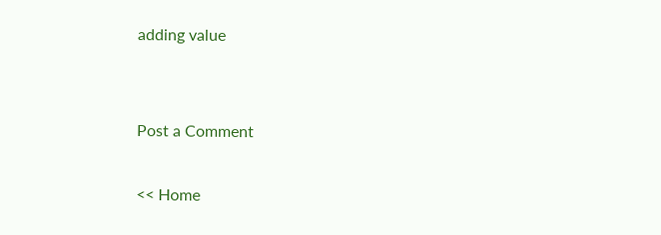adding value


Post a Comment

<< Home